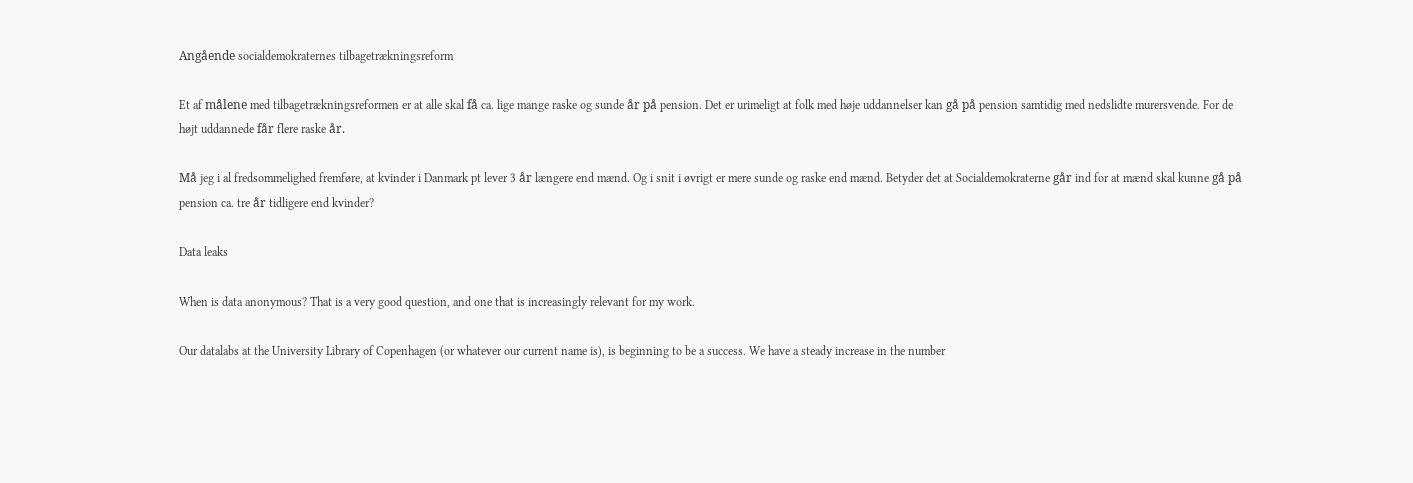Angående socialdemokraternes tilbagetrækningsreform

Et af målene med tilbagetrækningsreformen er at alle skal få ca. lige mange raske og sunde år på pension. Det er urimeligt at folk med høje uddannelser kan gå på pension samtidig med nedslidte murersvende. For de højt uddannede får flere raske år.

Må jeg i al fredsommelighed fremføre, at kvinder i Danmark pt lever 3 år længere end mænd. Og i snit i øvrigt er mere sunde og raske end mænd. Betyder det at Socialdemokraterne går ind for at mænd skal kunne gå på pension ca. tre år tidligere end kvinder?

Data leaks

When is data anonymous? That is a very good question, and one that is increasingly relevant for my work.

Our datalabs at the University Library of Copenhagen (or whatever our current name is), is beginning to be a success. We have a steady increase in the number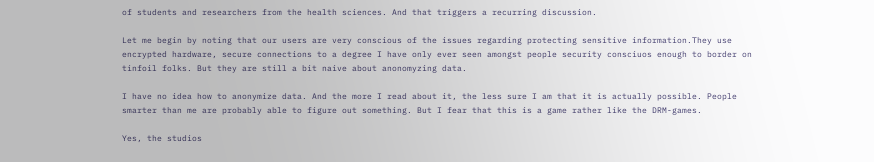of students and researchers from the health sciences. And that triggers a recurring discussion.

Let me begin by noting that our users are very conscious of the issues regarding protecting sensitive information.They use encrypted hardware, secure connections to a degree I have only ever seen amongst people security consciuos enough to border on tinfoil folks. But they are still a bit naive about anonomyzing data.

I have no idea how to anonymize data. And the more I read about it, the less sure I am that it is actually possible. People smarter than me are probably able to figure out something. But I fear that this is a game rather like the DRM-games.

Yes, the studios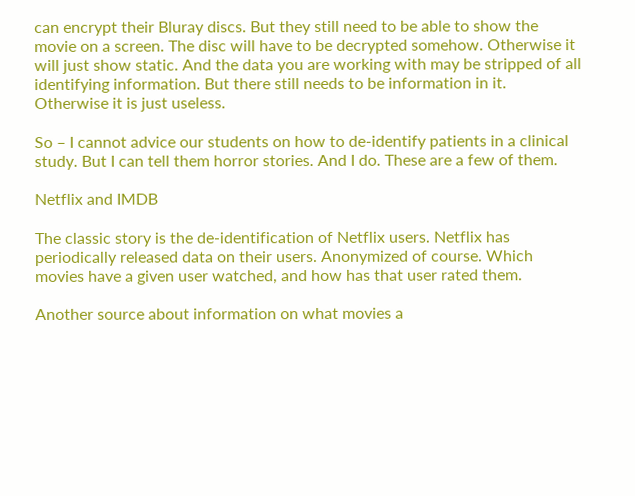can encrypt their Bluray discs. But they still need to be able to show the movie on a screen. The disc will have to be decrypted somehow. Otherwise it will just show static. And the data you are working with may be stripped of all identifying information. But there still needs to be information in it. Otherwise it is just useless.

So – I cannot advice our students on how to de-identify patients in a clinical study. But I can tell them horror stories. And I do. These are a few of them.

Netflix and IMDB

The classic story is the de-identification of Netflix users. Netflix has periodically released data on their users. Anonymized of course. Which movies have a given user watched, and how has that user rated them.

Another source about information on what movies a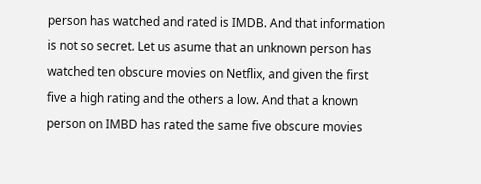person has watched and rated is IMDB. And that information is not so secret. Let us asume that an unknown person has watched ten obscure movies on Netflix, and given the first five a high rating and the others a low. And that a known person on IMBD has rated the same five obscure movies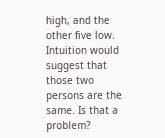high, and the other five low. Intuition would suggest that those two persons are the same. Is that a problem?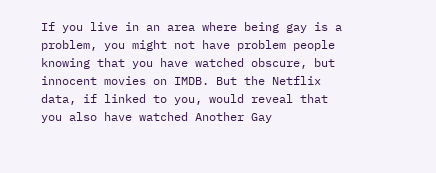If you live in an area where being gay is a problem, you might not have problem people knowing that you have watched obscure, but innocent movies on IMDB. But the Netflix data, if linked to you, would reveal that you also have watched Another Gay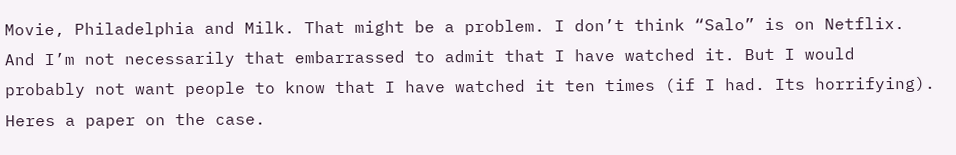Movie, Philadelphia and Milk. That might be a problem. I don’t think “Salo” is on Netflix. And I’m not necessarily that embarrassed to admit that I have watched it. But I would probably not want people to know that I have watched it ten times (if I had. Its horrifying). Heres a paper on the case.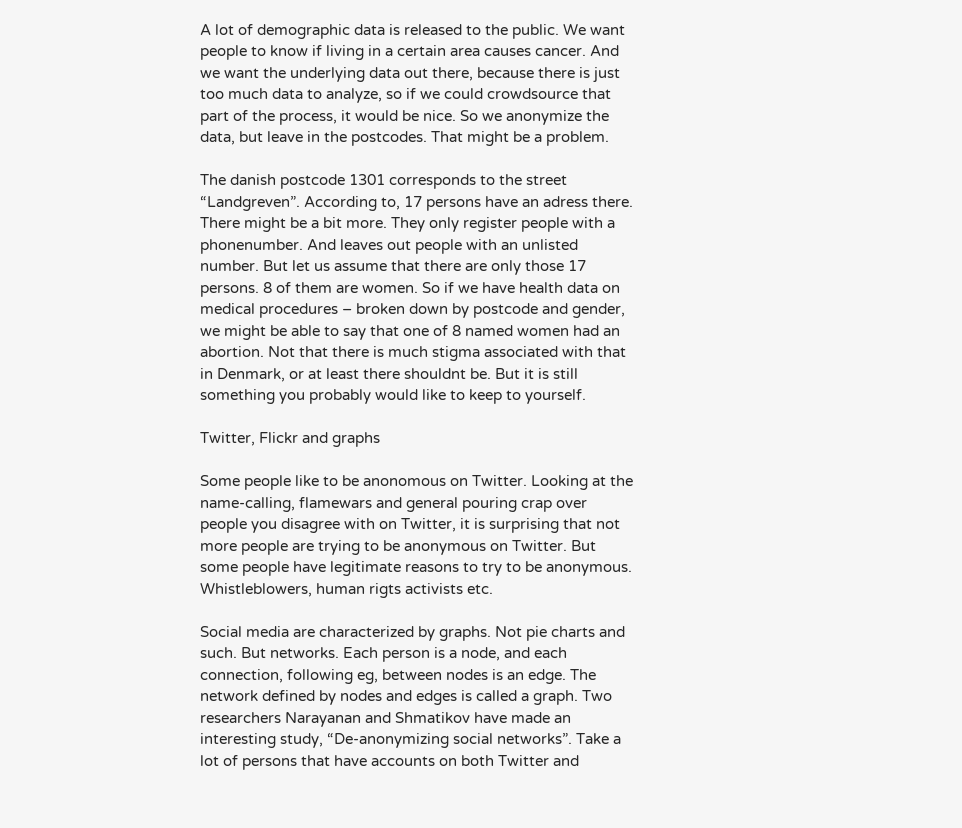A lot of demographic data is released to the public. We want people to know if living in a certain area causes cancer. And we want the underlying data out there, because there is just too much data to analyze, so if we could crowdsource that part of the process, it would be nice. So we anonymize the data, but leave in the postcodes. That might be a problem.

The danish postcode 1301 corresponds to the street “Landgreven”. According to, 17 persons have an adress there. There might be a bit more. They only register people with a phonenumber. And leaves out people with an unlisted number. But let us assume that there are only those 17 persons. 8 of them are women. So if we have health data on medical procedures – broken down by postcode and gender, we might be able to say that one of 8 named women had an abortion. Not that there is much stigma associated with that in Denmark, or at least there shouldnt be. But it is still something you probably would like to keep to yourself.

Twitter, Flickr and graphs

Some people like to be anonomous on Twitter. Looking at the name-calling, flamewars and general pouring crap over people you disagree with on Twitter, it is surprising that not more people are trying to be anonymous on Twitter. But some people have legitimate reasons to try to be anonymous. Whistleblowers, human rigts activists etc.

Social media are characterized by graphs. Not pie charts and such. But networks. Each person is a node, and each connection, following eg, between nodes is an edge. The network defined by nodes and edges is called a graph. Two researchers Narayanan and Shmatikov have made an interesting study, “De-anonymizing social networks”. Take a lot of persons that have accounts on both Twitter and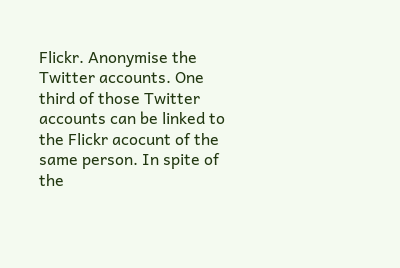Flickr. Anonymise the Twitter accounts. One third of those Twitter accounts can be linked to the Flickr acocunt of the same person. In spite of the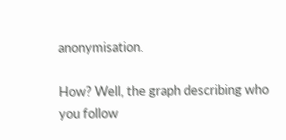anonymisation.

How? Well, the graph describing who you follow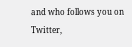and who follows you on Twitter,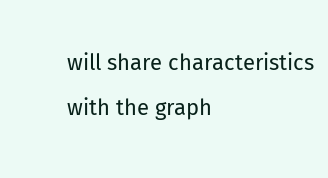will share characteristics with the graph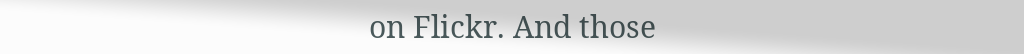on Flickr. And those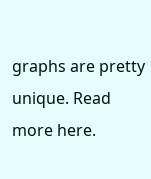graphs are pretty unique. Read more here.